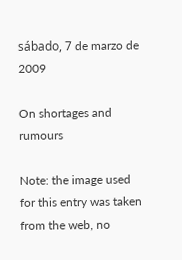sábado, 7 de marzo de 2009

On shortages and rumours

Note: the image used for this entry was taken from the web, no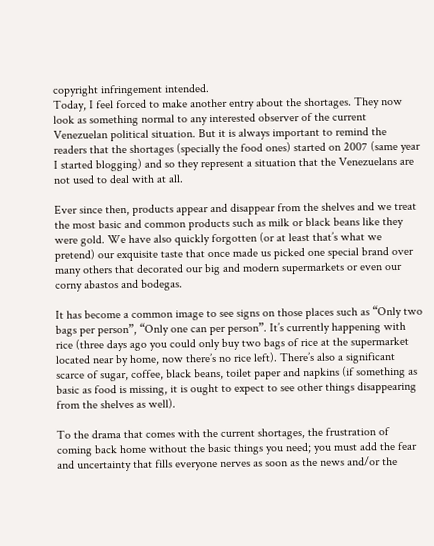copyright infringement intended.
Today, I feel forced to make another entry about the shortages. They now look as something normal to any interested observer of the current Venezuelan political situation. But it is always important to remind the readers that the shortages (specially the food ones) started on 2007 (same year I started blogging) and so they represent a situation that the Venezuelans are not used to deal with at all.

Ever since then, products appear and disappear from the shelves and we treat the most basic and common products such as milk or black beans like they were gold. We have also quickly forgotten (or at least that’s what we pretend) our exquisite taste that once made us picked one special brand over many others that decorated our big and modern supermarkets or even our corny abastos and bodegas.

It has become a common image to see signs on those places such as “Only two bags per person”, “Only one can per person”. It’s currently happening with rice (three days ago you could only buy two bags of rice at the supermarket located near by home, now there’s no rice left). There’s also a significant scarce of sugar, coffee, black beans, toilet paper and napkins (if something as basic as food is missing, it is ought to expect to see other things disappearing from the shelves as well).

To the drama that comes with the current shortages, the frustration of coming back home without the basic things you need; you must add the fear and uncertainty that fills everyone nerves as soon as the news and/or the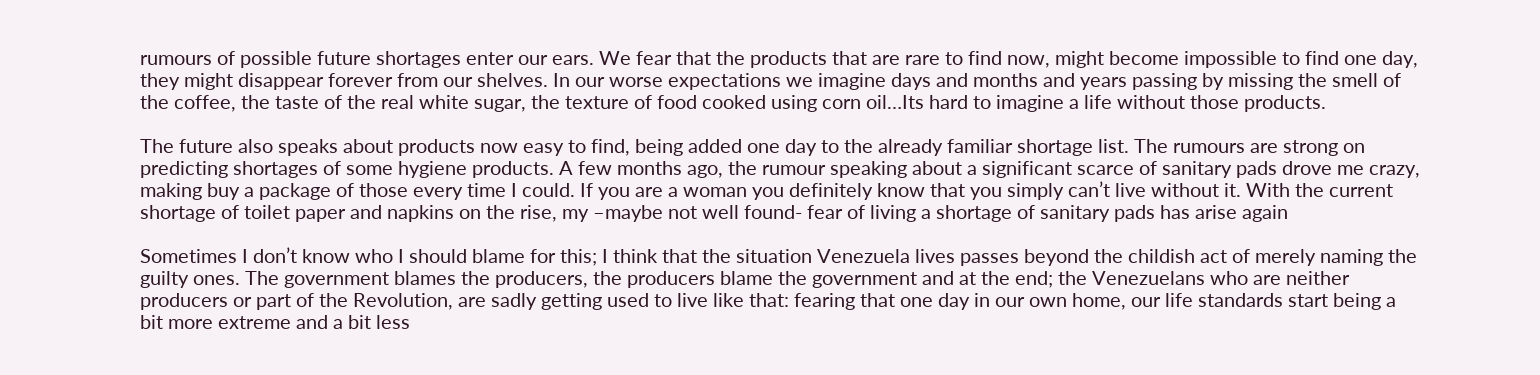rumours of possible future shortages enter our ears. We fear that the products that are rare to find now, might become impossible to find one day, they might disappear forever from our shelves. In our worse expectations we imagine days and months and years passing by missing the smell of the coffee, the taste of the real white sugar, the texture of food cooked using corn oil…Its hard to imagine a life without those products.

The future also speaks about products now easy to find, being added one day to the already familiar shortage list. The rumours are strong on predicting shortages of some hygiene products. A few months ago, the rumour speaking about a significant scarce of sanitary pads drove me crazy, making buy a package of those every time I could. If you are a woman you definitely know that you simply can’t live without it. With the current shortage of toilet paper and napkins on the rise, my –maybe not well found- fear of living a shortage of sanitary pads has arise again

Sometimes I don’t know who I should blame for this; I think that the situation Venezuela lives passes beyond the childish act of merely naming the guilty ones. The government blames the producers, the producers blame the government and at the end; the Venezuelans who are neither producers or part of the Revolution, are sadly getting used to live like that: fearing that one day in our own home, our life standards start being a bit more extreme and a bit less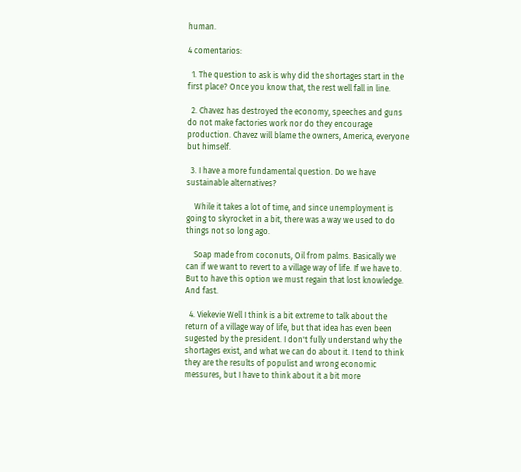human.

4 comentarios:

  1. The question to ask is why did the shortages start in the first place? Once you know that, the rest well fall in line.

  2. Chavez has destroyed the economy, speeches and guns do not make factories work nor do they encourage production. Chavez will blame the owners, America, everyone but himself.

  3. I have a more fundamental question. Do we have sustainable alternatives?

    While it takes a lot of time, and since unemployment is going to skyrocket in a bit, there was a way we used to do things not so long ago.

    Soap made from coconuts, Oil from palms. Basically we can if we want to revert to a village way of life. If we have to. But to have this option we must regain that lost knowledge. And fast.

  4. Viekevie Well I think is a bit extreme to talk about the return of a village way of life, but that idea has even been sugested by the president. I don't fully understand why the shortages exist, and what we can do about it. I tend to think they are the results of populist and wrong economic messures, but I have to think about it a bit more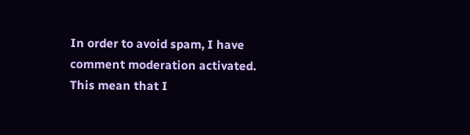In order to avoid spam, I have comment moderation activated. This mean that I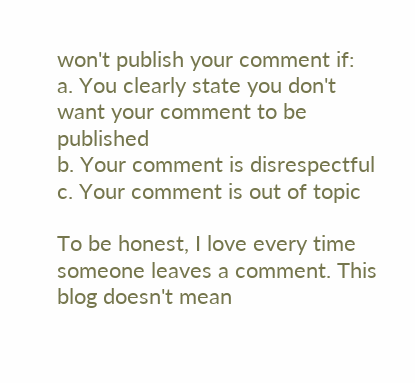won't publish your comment if:
a. You clearly state you don't want your comment to be published
b. Your comment is disrespectful
c. Your comment is out of topic

To be honest, I love every time someone leaves a comment. This blog doesn't mean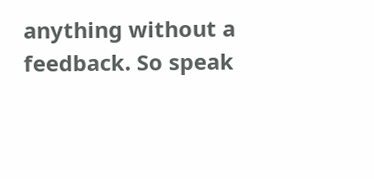anything without a feedback. So speak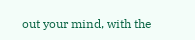out your mind, with the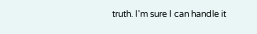truth. I'm sure I can handle it